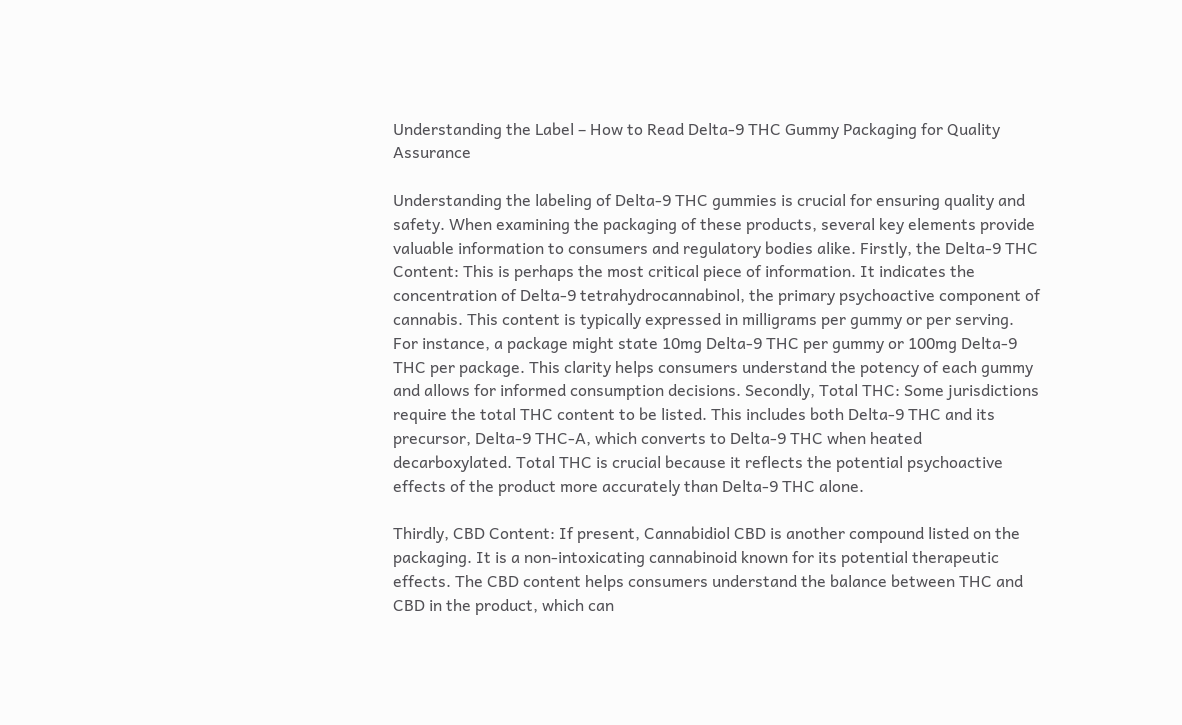Understanding the Label – How to Read Delta-9 THC Gummy Packaging for Quality Assurance

Understanding the labeling of Delta-9 THC gummies is crucial for ensuring quality and safety. When examining the packaging of these products, several key elements provide valuable information to consumers and regulatory bodies alike. Firstly, the Delta-9 THC Content: This is perhaps the most critical piece of information. It indicates the concentration of Delta-9 tetrahydrocannabinol, the primary psychoactive component of cannabis. This content is typically expressed in milligrams per gummy or per serving. For instance, a package might state 10mg Delta-9 THC per gummy or 100mg Delta-9 THC per package. This clarity helps consumers understand the potency of each gummy and allows for informed consumption decisions. Secondly, Total THC: Some jurisdictions require the total THC content to be listed. This includes both Delta-9 THC and its precursor, Delta-9 THC-A, which converts to Delta-9 THC when heated decarboxylated. Total THC is crucial because it reflects the potential psychoactive effects of the product more accurately than Delta-9 THC alone.

Thirdly, CBD Content: If present, Cannabidiol CBD is another compound listed on the packaging. It is a non-intoxicating cannabinoid known for its potential therapeutic effects. The CBD content helps consumers understand the balance between THC and CBD in the product, which can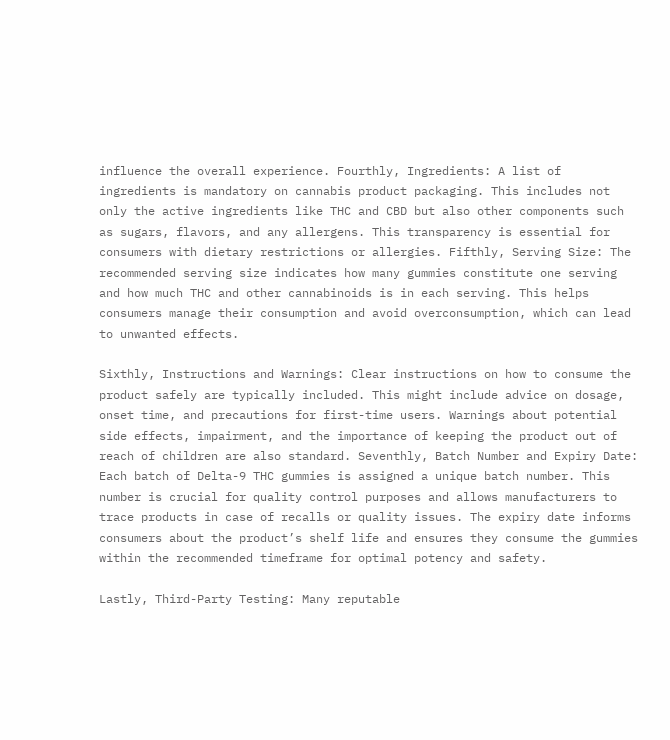influence the overall experience. Fourthly, Ingredients: A list of ingredients is mandatory on cannabis product packaging. This includes not only the active ingredients like THC and CBD but also other components such as sugars, flavors, and any allergens. This transparency is essential for consumers with dietary restrictions or allergies. Fifthly, Serving Size: The recommended serving size indicates how many gummies constitute one serving and how much THC and other cannabinoids is in each serving. This helps consumers manage their consumption and avoid overconsumption, which can lead to unwanted effects.

Sixthly, Instructions and Warnings: Clear instructions on how to consume the product safely are typically included. This might include advice on dosage, onset time, and precautions for first-time users. Warnings about potential side effects, impairment, and the importance of keeping the product out of reach of children are also standard. Seventhly, Batch Number and Expiry Date: Each batch of Delta-9 THC gummies is assigned a unique batch number. This number is crucial for quality control purposes and allows manufacturers to trace products in case of recalls or quality issues. The expiry date informs consumers about the product’s shelf life and ensures they consume the gummies within the recommended timeframe for optimal potency and safety.

Lastly, Third-Party Testing: Many reputable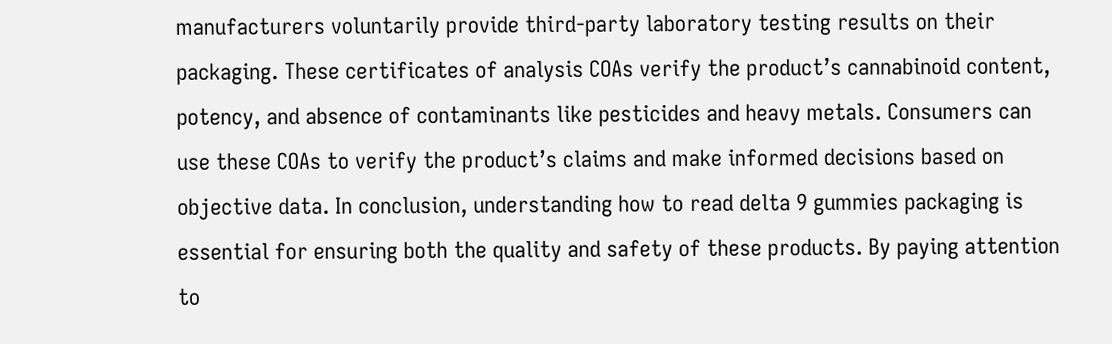manufacturers voluntarily provide third-party laboratory testing results on their packaging. These certificates of analysis COAs verify the product’s cannabinoid content, potency, and absence of contaminants like pesticides and heavy metals. Consumers can use these COAs to verify the product’s claims and make informed decisions based on objective data. In conclusion, understanding how to read delta 9 gummies packaging is essential for ensuring both the quality and safety of these products. By paying attention to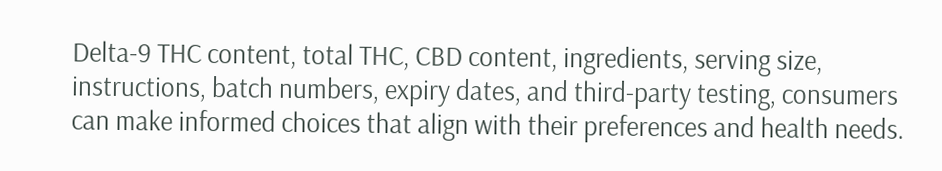Delta-9 THC content, total THC, CBD content, ingredients, serving size, instructions, batch numbers, expiry dates, and third-party testing, consumers can make informed choices that align with their preferences and health needs.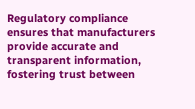Regulatory compliance ensures that manufacturers provide accurate and transparent information, fostering trust between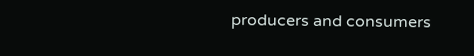producers and consumers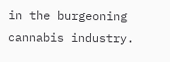in the burgeoning cannabis industry.